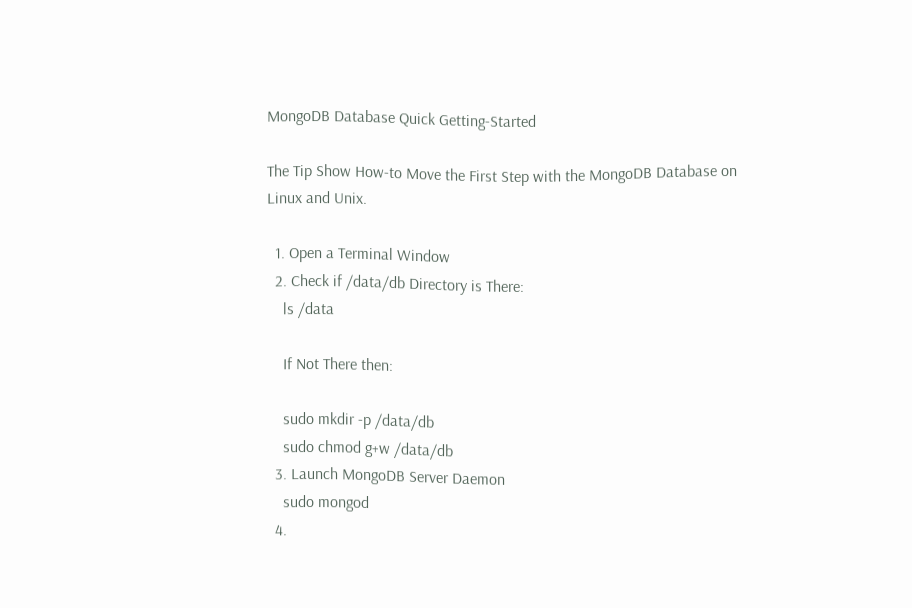MongoDB Database Quick Getting-Started

The Tip Show How-to Move the First Step with the MongoDB Database on Linux and Unix.

  1. Open a Terminal Window
  2. Check if /data/db Directory is There:
    ls /data

    If Not There then:

    sudo mkdir -p /data/db
    sudo chmod g+w /data/db
  3. Launch MongoDB Server Daemon
    sudo mongod
  4.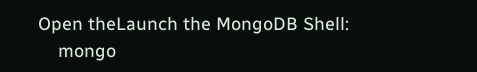Open theLaunch the MongoDB Shell:
    mongo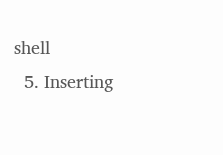shell
  5. Inserting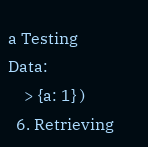a Testing Data:
    > {a: 1} )
  6. Retrieving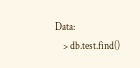Data:
    > db.test.find()